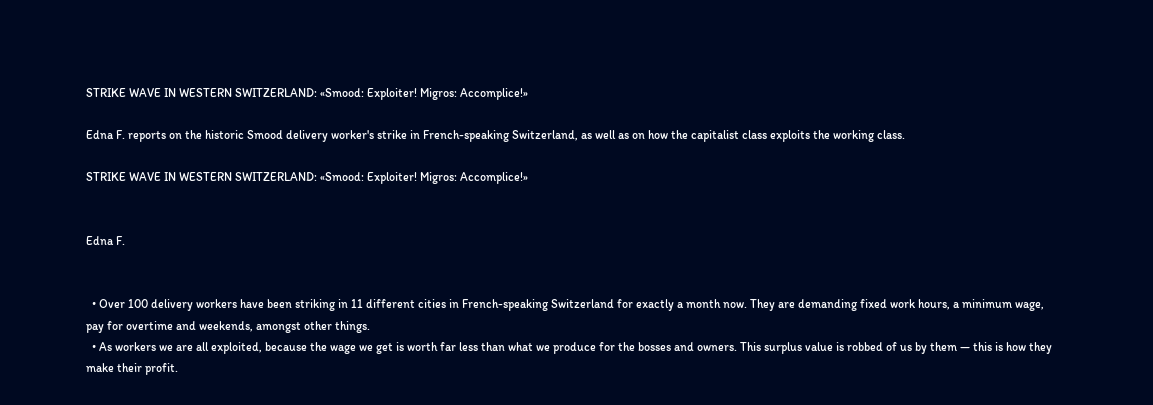STRIKE WAVE IN WESTERN SWITZERLAND: «Smood: Exploiter! Migros: Accomplice!»

Edna F. reports on the historic Smood delivery worker's strike in French-speaking Switzerland, as well as on how the capitalist class exploits the working class.

STRIKE WAVE IN WESTERN SWITZERLAND: «Smood: Exploiter! Migros: Accomplice!»


Edna F.


  • Over 100 delivery workers have been striking in 11 different cities in French-speaking Switzerland for exactly a month now. They are demanding fixed work hours, a minimum wage, pay for overtime and weekends, amongst other things.
  • As workers we are all exploited, because the wage we get is worth far less than what we produce for the bosses and owners. This surplus value is robbed of us by them — this is how they make their profit.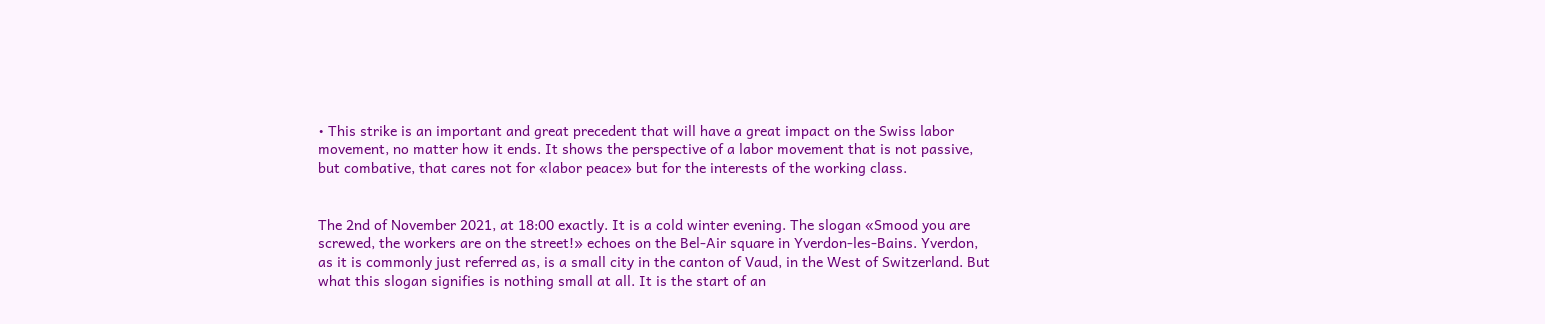• This strike is an important and great precedent that will have a great impact on the Swiss labor movement, no matter how it ends. It shows the perspective of a labor movement that is not passive, but combative, that cares not for «labor peace» but for the interests of the working class.


The 2nd of November 2021, at 18:00 exactly. It is a cold winter evening. The slogan «Smood you are screwed, the workers are on the street!» echoes on the Bel-Air square in Yverdon-les-Bains. Yverdon, as it is commonly just referred as, is a small city in the canton of Vaud, in the West of Switzerland. But what this slogan signifies is nothing small at all. It is the start of an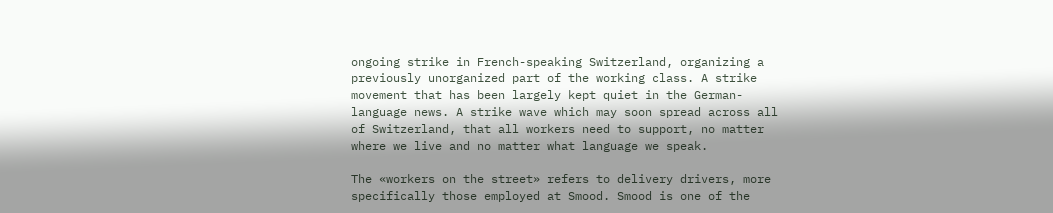ongoing strike in French-speaking Switzerland, organizing a previously unorganized part of the working class. A strike movement that has been largely kept quiet in the German-language news. A strike wave which may soon spread across all of Switzerland, that all workers need to support, no matter where we live and no matter what language we speak.

The «workers on the street» refers to delivery drivers, more specifically those employed at Smood. Smood is one of the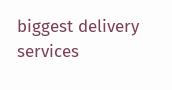biggest delivery services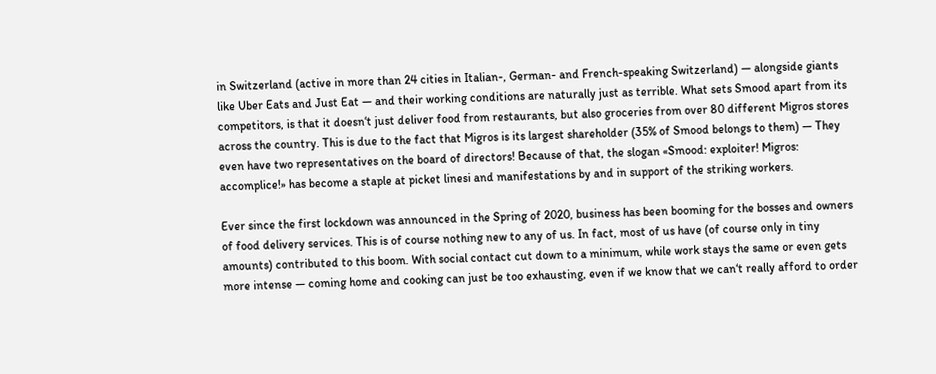in Switzerland (active in more than 24 cities in Italian-, German- and French-speaking Switzerland) — alongside giants like Uber Eats and Just Eat — and their working conditions are naturally just as terrible. What sets Smood apart from its competitors, is that it doesn‘t just deliver food from restaurants, but also groceries from over 80 different Migros stores across the country. This is due to the fact that Migros is its largest shareholder (35% of Smood belongs to them) — They even have two representatives on the board of directors! Because of that, the slogan «Smood: exploiter! Migros: accomplice!» has become a staple at picket linesi and manifestations by and in support of the striking workers.

Ever since the first lockdown was announced in the Spring of 2020, business has been booming for the bosses and owners of food delivery services. This is of course nothing new to any of us. In fact, most of us have (of course only in tiny amounts) contributed to this boom. With social contact cut down to a minimum, while work stays the same or even gets more intense — coming home and cooking can just be too exhausting, even if we know that we can‘t really afford to order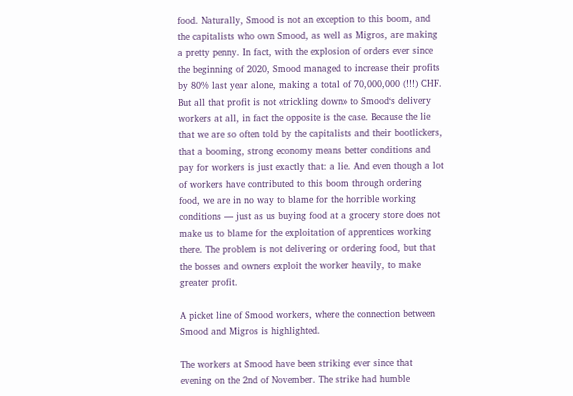food. Naturally, Smood is not an exception to this boom, and the capitalists who own Smood, as well as Migros, are making a pretty penny. In fact, with the explosion of orders ever since the beginning of 2020, Smood managed to increase their profits by 80% last year alone, making a total of 70,000,000 (!!!) CHF. But all that profit is not «trickling down» to Smood‘s delivery workers at all, in fact the opposite is the case. Because the lie that we are so often told by the capitalists and their bootlickers, that a booming, strong economy means better conditions and pay for workers is just exactly that: a lie. And even though a lot of workers have contributed to this boom through ordering food, we are in no way to blame for the horrible working conditions — just as us buying food at a grocery store does not make us to blame for the exploitation of apprentices working there. The problem is not delivering or ordering food, but that the bosses and owners exploit the worker heavily, to make greater profit.

A picket line of Smood workers, where the connection between Smood and Migros is highlighted.

The workers at Smood have been striking ever since that evening on the 2nd of November. The strike had humble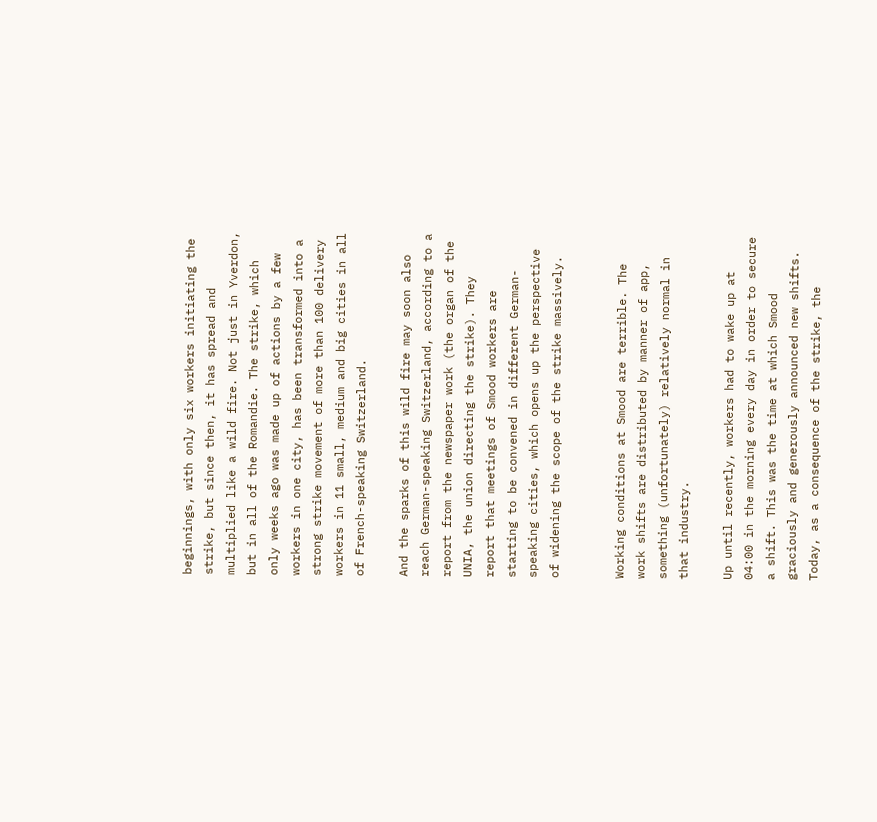beginnings, with only six workers initiating the strike, but since then, it has spread and multiplied like a wild fire. Not just in Yverdon, but in all of the Romandie. The strike, which only weeks ago was made up of actions by a few workers in one city, has been transformed into a strong strike movement of more than 100 delivery workers in 11 small, medium and big cities in all of French-speaking Switzerland.

And the sparks of this wild fire may soon also reach German-speaking Switzerland, according to a report from the newspaper work (the organ of the UNIA, the union directing the strike). They report that meetings of Smood workers are starting to be convened in different German-speaking cities, which opens up the perspective of widening the scope of the strike massively.


Working conditions at Smood are terrible. The work shifts are distributed by manner of app, something (unfortunately) relatively normal in that industry.

Up until recently, workers had to wake up at 04:00 in the morning every day in order to secure a shift. This was the time at which Smood graciously and generously announced new shifts. Today, as a consequence of the strike, the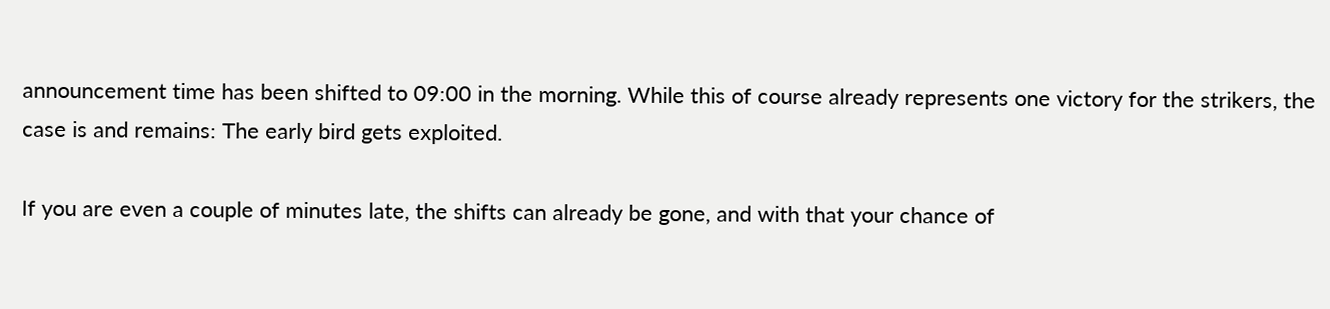announcement time has been shifted to 09:00 in the morning. While this of course already represents one victory for the strikers, the case is and remains: The early bird gets exploited.

If you are even a couple of minutes late, the shifts can already be gone, and with that your chance of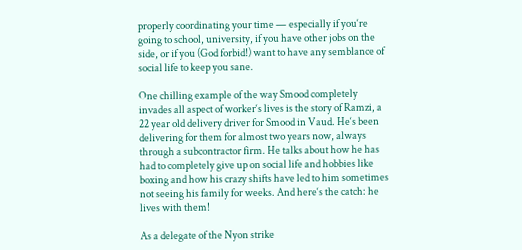properly coordinating your time — especially if you‘re going to school, university, if you have other jobs on the side, or if you (God forbid!) want to have any semblance of social life to keep you sane.

One chilling example of the way Smood completely invades all aspect of worker‘s lives is the story of Ramzi, a 22 year old delivery driver for Smood in Vaud. He‘s been delivering for them for almost two years now, always through a subcontractor firm. He talks about how he has had to completely give up on social life and hobbies like boxing and how his crazy shifts have led to him sometimes not seeing his family for weeks. And here‘s the catch: he lives with them!

As a delegate of the Nyon strike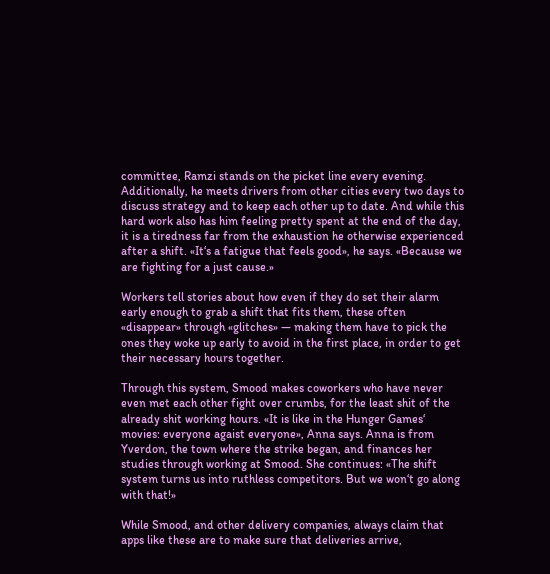committee, Ramzi stands on the picket line every evening. Additionally, he meets drivers from other cities every two days to discuss strategy and to keep each other up to date. And while this hard work also has him feeling pretty spent at the end of the day, it is a tiredness far from the exhaustion he otherwise experienced after a shift. «It‘s a fatigue that feels good», he says. «Because we are fighting for a just cause.»

Workers tell stories about how even if they do set their alarm early enough to grab a shift that fits them, these often «disappear» through «glitches» — making them have to pick the ones they woke up early to avoid in the first place, in order to get their necessary hours together.

Through this system, Smood makes coworkers who have never even met each other fight over crumbs, for the least shit of the already shit working hours. «It is like in the Hunger Games‘ movies: everyone agaist everyone», Anna says. Anna is from Yverdon, the town where the strike began, and finances her studies through working at Smood. She continues: «The shift system turns us into ruthless competitors. But we won‘t go along with that!»

While Smood, and other delivery companies, always claim that apps like these are to make sure that deliveries arrive,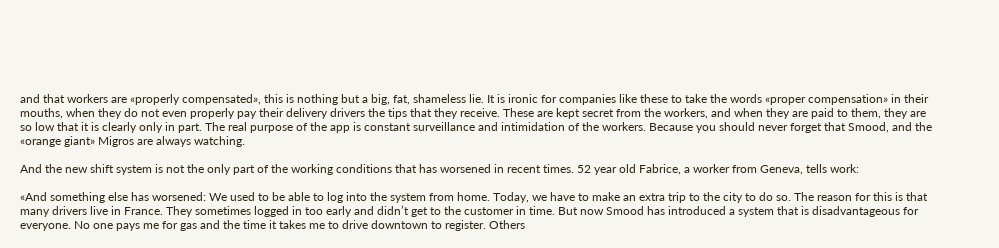and that workers are «properly compensated», this is nothing but a big, fat, shameless lie. It is ironic for companies like these to take the words «proper compensation» in their mouths, when they do not even properly pay their delivery drivers the tips that they receive. These are kept secret from the workers, and when they are paid to them, they are so low that it is clearly only in part. The real purpose of the app is constant surveillance and intimidation of the workers. Because you should never forget that Smood, and the «orange giant» Migros are always watching.

And the new shift system is not the only part of the working conditions that has worsened in recent times. 52 year old Fabrice, a worker from Geneva, tells work:

«And something else has worsened: We used to be able to log into the system from home. Today, we have to make an extra trip to the city to do so. The reason for this is that many drivers live in France. They sometimes logged in too early and didn’t get to the customer in time. But now Smood has introduced a system that is disadvantageous for everyone. No one pays me for gas and the time it takes me to drive downtown to register. Others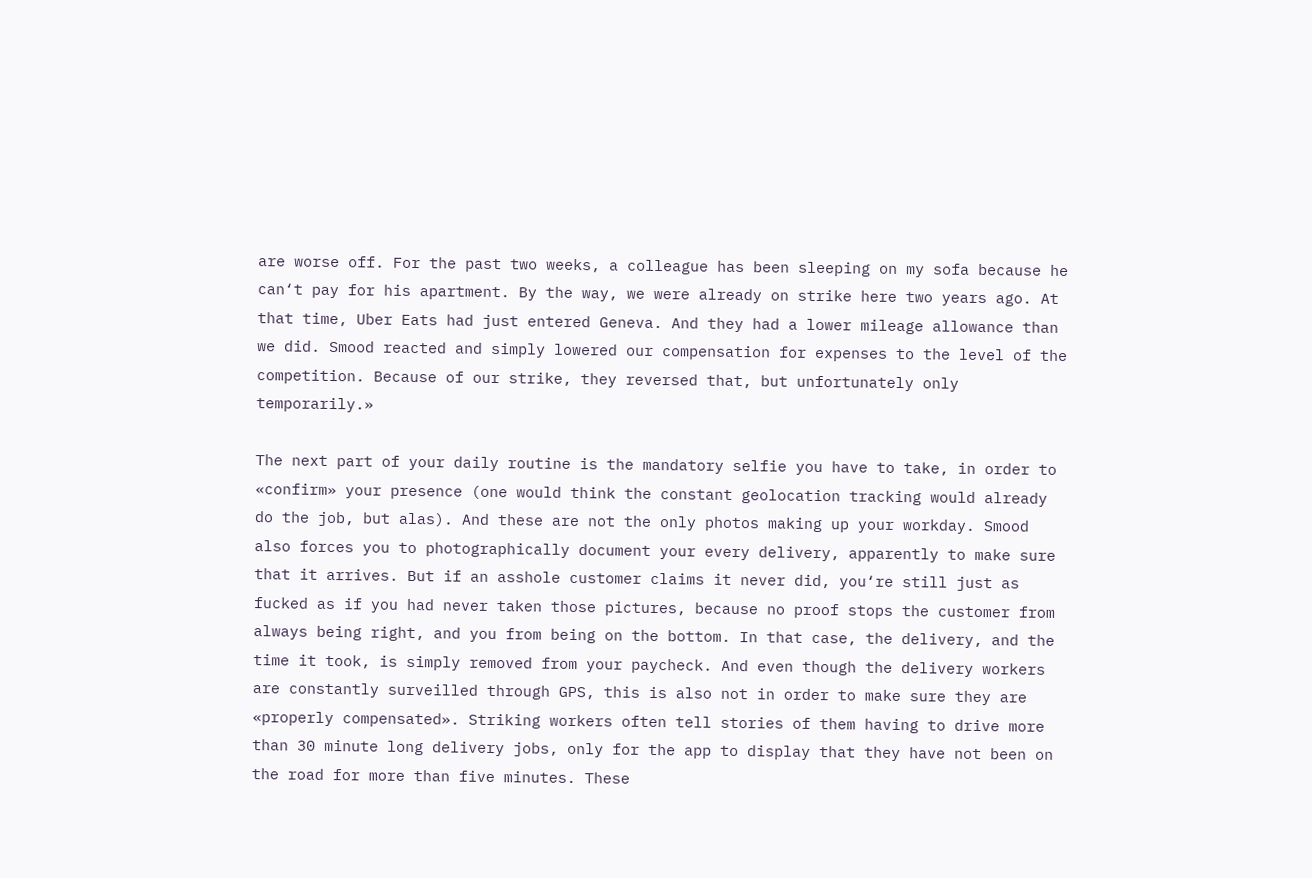are worse off. For the past two weeks, a colleague has been sleeping on my sofa because he can‘t pay for his apartment. By the way, we were already on strike here two years ago. At that time, Uber Eats had just entered Geneva. And they had a lower mileage allowance than we did. Smood reacted and simply lowered our compensation for expenses to the level of the competition. Because of our strike, they reversed that, but unfortunately only temporarily.»

The next part of your daily routine is the mandatory selfie you have to take, in order to «confirm» your presence (one would think the constant geolocation tracking would already do the job, but alas). And these are not the only photos making up your workday. Smood also forces you to photographically document your every delivery, apparently to make sure that it arrives. But if an asshole customer claims it never did, you‘re still just as fucked as if you had never taken those pictures, because no proof stops the customer from always being right, and you from being on the bottom. In that case, the delivery, and the time it took, is simply removed from your paycheck. And even though the delivery workers are constantly surveilled through GPS, this is also not in order to make sure they are «properly compensated». Striking workers often tell stories of them having to drive more than 30 minute long delivery jobs, only for the app to display that they have not been on the road for more than five minutes. These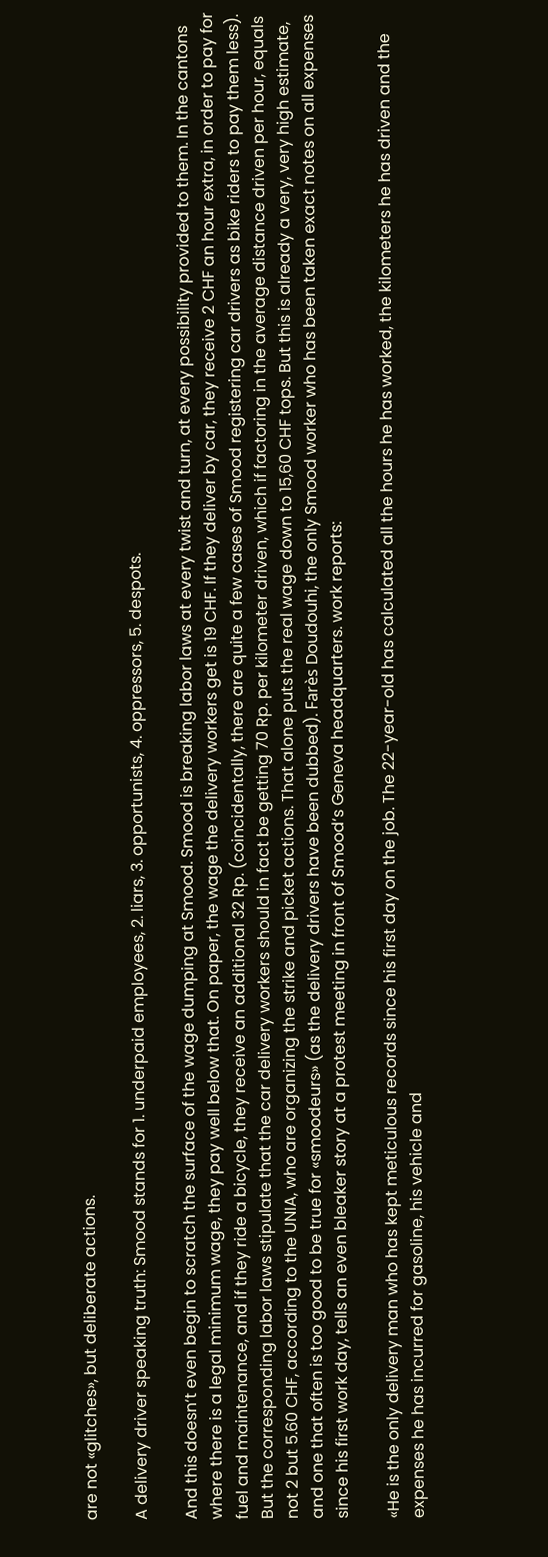are not «glitches», but deliberate actions.

A delivery driver speaking truth: Smood stands for 1. underpaid employees, 2. liars, 3. opportunists, 4. oppressors, 5. despots.

And this doesn‘t even begin to scratch the surface of the wage dumping at Smood. Smood is breaking labor laws at every twist and turn, at every possibility provided to them. In the cantons where there is a legal minimum wage, they pay well below that. On paper, the wage the delivery workers get is 19 CHF. If they deliver by car, they receive 2 CHF an hour extra, in order to pay for fuel and maintenance, and if they ride a bicycle, they receive an additional 32 Rp. (coincidentally, there are quite a few cases of Smood registering car drivers as bike riders to pay them less). But the corresponding labor laws stipulate that the car delivery workers should in fact be getting 70 Rp. per kilometer driven, which if factoring in the average distance driven per hour, equals not 2 but 5.60 CHF, according to the UNIA, who are organizing the strike and picket actions. That alone puts the real wage down to 15,60 CHF tops. But this is already a very, very high estimate, and one that often is too good to be true for «smoodeurs» (as the delivery drivers have been dubbed). Farès Doudouhi, the only Smood worker who has been taken exact notes on all expenses since his first work day, tells an even bleaker story at a protest meeting in front of Smood‘s Geneva headquarters. work reports:

«He is the only delivery man who has kept meticulous records since his first day on the job. The 22-year-old has calculated all the hours he has worked, the kilometers he has driven and the expenses he has incurred for gasoline, his vehicle and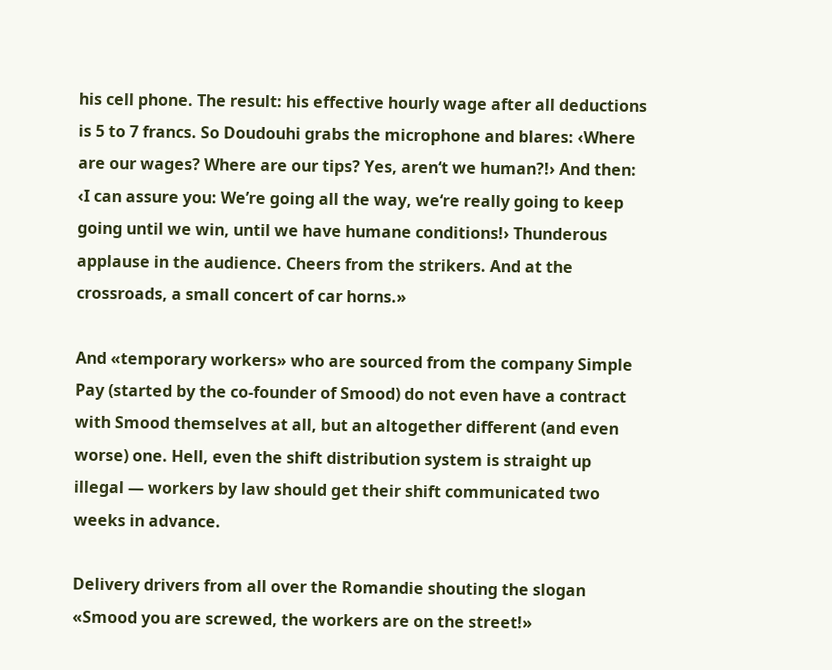his cell phone. The result: his effective hourly wage after all deductions is 5 to 7 francs. So Doudouhi grabs the microphone and blares: ‹Where are our wages? Where are our tips? Yes, aren‘t we human?!› And then: ‹I can assure you: We’re going all the way, we‘re really going to keep going until we win, until we have humane conditions!› Thunderous applause in the audience. Cheers from the strikers. And at the crossroads, a small concert of car horns.»

And «temporary workers» who are sourced from the company Simple Pay (started by the co-founder of Smood) do not even have a contract with Smood themselves at all, but an altogether different (and even worse) one. Hell, even the shift distribution system is straight up illegal — workers by law should get their shift communicated two weeks in advance.

Delivery drivers from all over the Romandie shouting the slogan «Smood you are screwed, the workers are on the street!»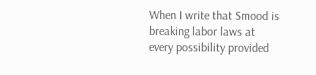When I write that Smood is breaking labor laws at every possibility provided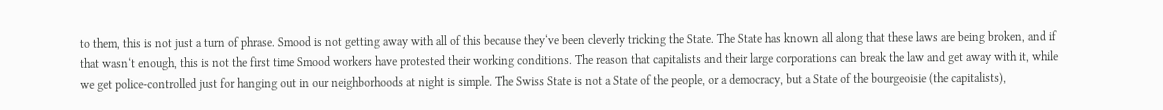to them, this is not just a turn of phrase. Smood is not getting away with all of this because they‘ve been cleverly tricking the State. The State has known all along that these laws are being broken, and if that wasn‘t enough, this is not the first time Smood workers have protested their working conditions. The reason that capitalists and their large corporations can break the law and get away with it, while we get police-controlled just for hanging out in our neighborhoods at night is simple. The Swiss State is not a State of the people, or a democracy, but a State of the bourgeoisie (the capitalists),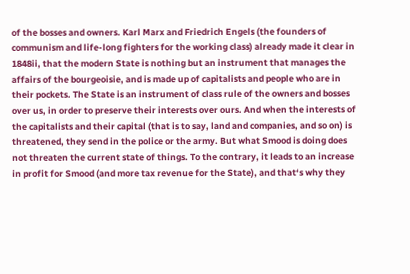of the bosses and owners. Karl Marx and Friedrich Engels (the founders of communism and life-long fighters for the working class) already made it clear in 1848ii, that the modern State is nothing but an instrument that manages the affairs of the bourgeoisie, and is made up of capitalists and people who are in their pockets. The State is an instrument of class rule of the owners and bosses over us, in order to preserve their interests over ours. And when the interests of the capitalists and their capital (that is to say, land and companies, and so on) is threatened, they send in the police or the army. But what Smood is doing does not threaten the current state of things. To the contrary, it leads to an increase in profit for Smood (and more tax revenue for the State), and that‘s why they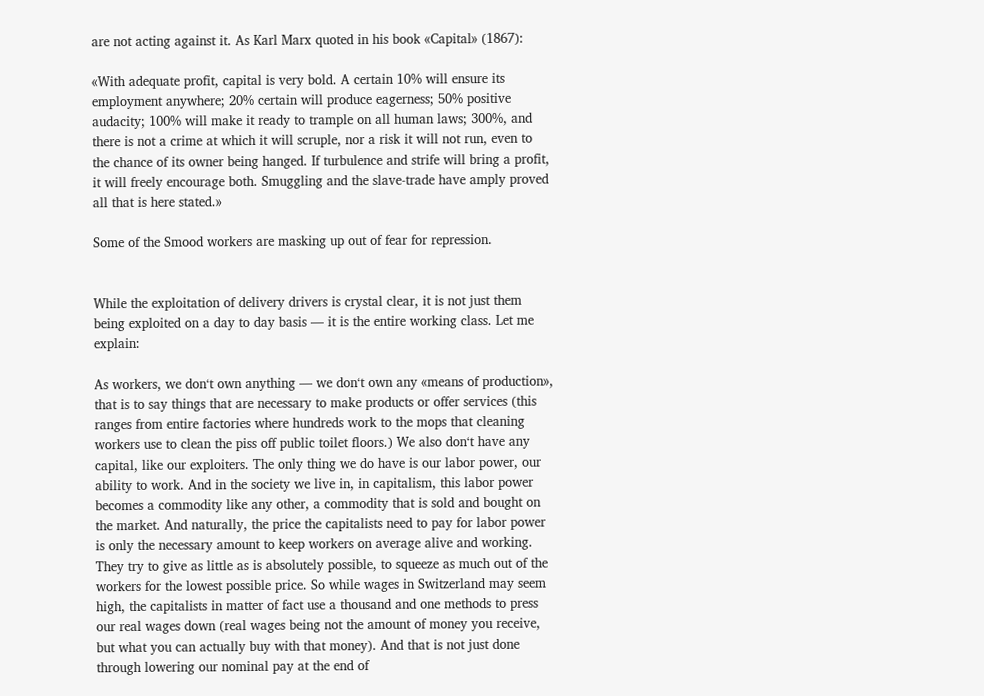are not acting against it. As Karl Marx quoted in his book «Capital» (1867):

«With adequate profit, capital is very bold. A certain 10% will ensure its employment anywhere; 20% certain will produce eagerness; 50% positive audacity; 100% will make it ready to trample on all human laws; 300%, and there is not a crime at which it will scruple, nor a risk it will not run, even to the chance of its owner being hanged. If turbulence and strife will bring a profit, it will freely encourage both. Smuggling and the slave-trade have amply proved all that is here stated.»

Some of the Smood workers are masking up out of fear for repression.


While the exploitation of delivery drivers is crystal clear, it is not just them being exploited on a day to day basis — it is the entire working class. Let me explain:

As workers, we don‘t own anything — we don‘t own any «means of production», that is to say things that are necessary to make products or offer services (this ranges from entire factories where hundreds work to the mops that cleaning workers use to clean the piss off public toilet floors.) We also don‘t have any capital, like our exploiters. The only thing we do have is our labor power, our ability to work. And in the society we live in, in capitalism, this labor power becomes a commodity like any other, a commodity that is sold and bought on the market. And naturally, the price the capitalists need to pay for labor power is only the necessary amount to keep workers on average alive and working. They try to give as little as is absolutely possible, to squeeze as much out of the workers for the lowest possible price. So while wages in Switzerland may seem high, the capitalists in matter of fact use a thousand and one methods to press our real wages down (real wages being not the amount of money you receive, but what you can actually buy with that money). And that is not just done through lowering our nominal pay at the end of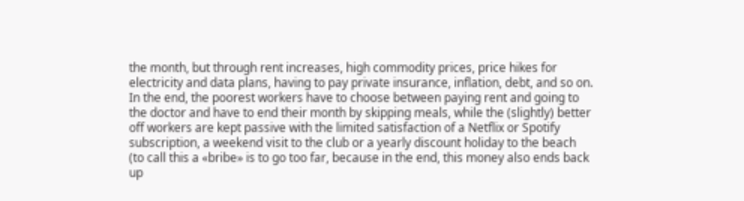the month, but through rent increases, high commodity prices, price hikes for electricity and data plans, having to pay private insurance, inflation, debt, and so on. In the end, the poorest workers have to choose between paying rent and going to the doctor and have to end their month by skipping meals, while the (slightly) better off workers are kept passive with the limited satisfaction of a Netflix or Spotify subscription, a weekend visit to the club or a yearly discount holiday to the beach (to call this a «bribe» is to go too far, because in the end, this money also ends back up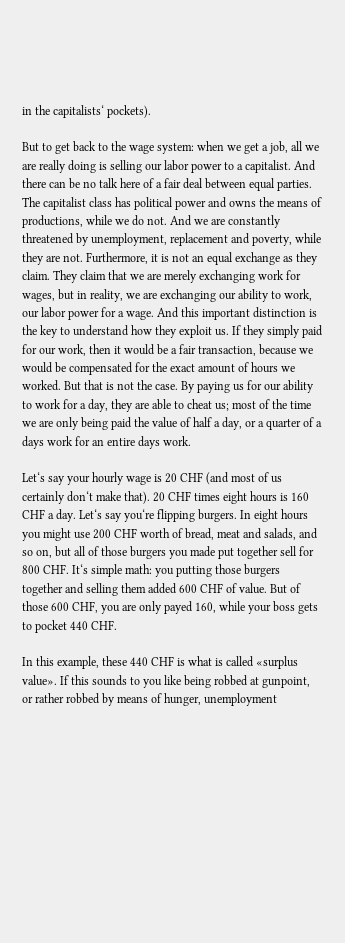in the capitalists‘ pockets).

But to get back to the wage system: when we get a job, all we are really doing is selling our labor power to a capitalist. And there can be no talk here of a fair deal between equal parties. The capitalist class has political power and owns the means of productions, while we do not. And we are constantly threatened by unemployment, replacement and poverty, while they are not. Furthermore, it is not an equal exchange as they claim. They claim that we are merely exchanging work for wages, but in reality, we are exchanging our ability to work, our labor power for a wage. And this important distinction is the key to understand how they exploit us. If they simply paid for our work, then it would be a fair transaction, because we would be compensated for the exact amount of hours we worked. But that is not the case. By paying us for our ability to work for a day, they are able to cheat us; most of the time we are only being paid the value of half a day, or a quarter of a days work for an entire days work.

Let‘s say your hourly wage is 20 CHF (and most of us certainly don‘t make that). 20 CHF times eight hours is 160 CHF a day. Let‘s say you‘re flipping burgers. In eight hours you might use 200 CHF worth of bread, meat and salads, and so on, but all of those burgers you made put together sell for 800 CHF. It‘s simple math: you putting those burgers together and selling them added 600 CHF of value. But of those 600 CHF, you are only payed 160, while your boss gets to pocket 440 CHF.

In this example, these 440 CHF is what is called «surplus value». If this sounds to you like being robbed at gunpoint, or rather robbed by means of hunger, unemployment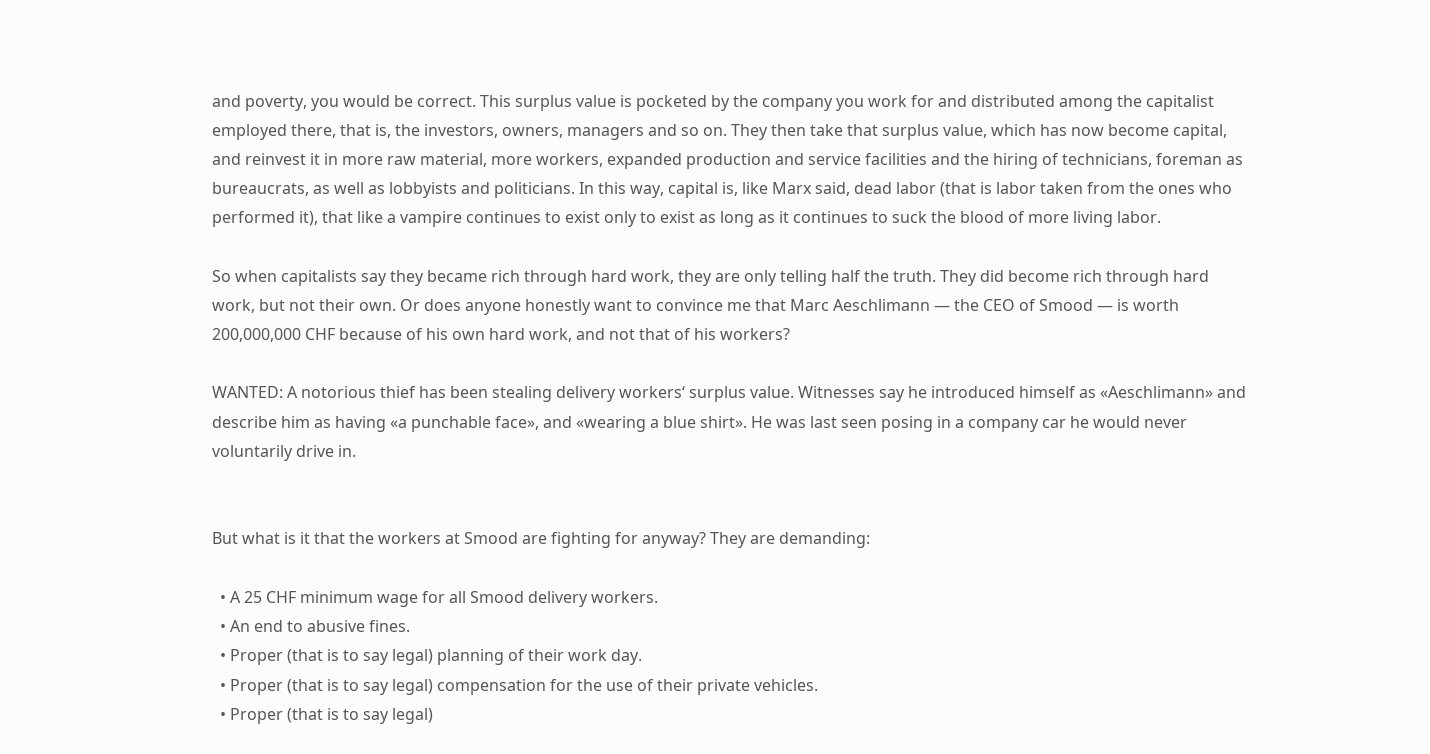and poverty, you would be correct. This surplus value is pocketed by the company you work for and distributed among the capitalist employed there, that is, the investors, owners, managers and so on. They then take that surplus value, which has now become capital, and reinvest it in more raw material, more workers, expanded production and service facilities and the hiring of technicians, foreman as bureaucrats, as well as lobbyists and politicians. In this way, capital is, like Marx said, dead labor (that is labor taken from the ones who performed it), that like a vampire continues to exist only to exist as long as it continues to suck the blood of more living labor.

So when capitalists say they became rich through hard work, they are only telling half the truth. They did become rich through hard work, but not their own. Or does anyone honestly want to convince me that Marc Aeschlimann — the CEO of Smood — is worth 200,000,000 CHF because of his own hard work, and not that of his workers?

WANTED: A notorious thief has been stealing delivery workers‘ surplus value. Witnesses say he introduced himself as «Aeschlimann» and describe him as having «a punchable face», and «wearing a blue shirt». He was last seen posing in a company car he would never voluntarily drive in.


But what is it that the workers at Smood are fighting for anyway? They are demanding:

  • A 25 CHF minimum wage for all Smood delivery workers.
  • An end to abusive fines.
  • Proper (that is to say legal) planning of their work day.
  • Proper (that is to say legal) compensation for the use of their private vehicles.
  • Proper (that is to say legal)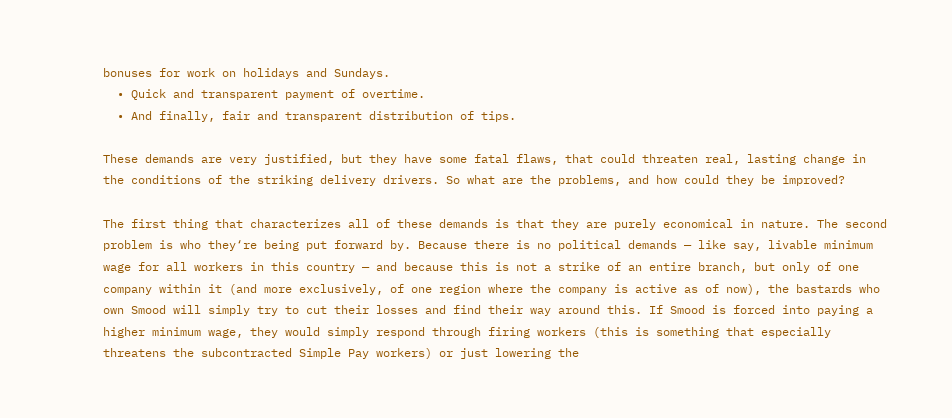bonuses for work on holidays and Sundays.
  • Quick and transparent payment of overtime.
  • And finally, fair and transparent distribution of tips.

These demands are very justified, but they have some fatal flaws, that could threaten real, lasting change in the conditions of the striking delivery drivers. So what are the problems, and how could they be improved?

The first thing that characterizes all of these demands is that they are purely economical in nature. The second problem is who they‘re being put forward by. Because there is no political demands — like say, livable minimum wage for all workers in this country — and because this is not a strike of an entire branch, but only of one company within it (and more exclusively, of one region where the company is active as of now), the bastards who own Smood will simply try to cut their losses and find their way around this. If Smood is forced into paying a higher minimum wage, they would simply respond through firing workers (this is something that especially threatens the subcontracted Simple Pay workers) or just lowering the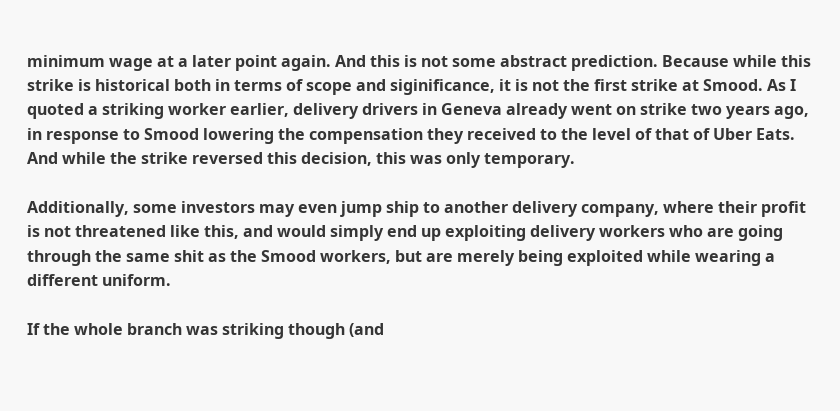minimum wage at a later point again. And this is not some abstract prediction. Because while this strike is historical both in terms of scope and siginificance, it is not the first strike at Smood. As I quoted a striking worker earlier, delivery drivers in Geneva already went on strike two years ago, in response to Smood lowering the compensation they received to the level of that of Uber Eats. And while the strike reversed this decision, this was only temporary.

Additionally, some investors may even jump ship to another delivery company, where their profit is not threatened like this, and would simply end up exploiting delivery workers who are going through the same shit as the Smood workers, but are merely being exploited while wearing a different uniform.

If the whole branch was striking though (and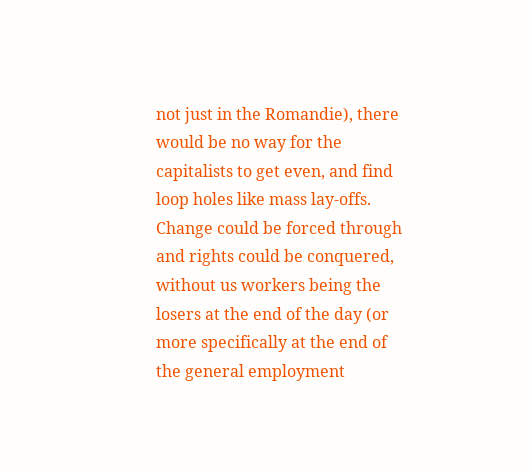not just in the Romandie), there would be no way for the capitalists to get even, and find loop holes like mass lay-offs. Change could be forced through and rights could be conquered, without us workers being the losers at the end of the day (or more specifically at the end of the general employment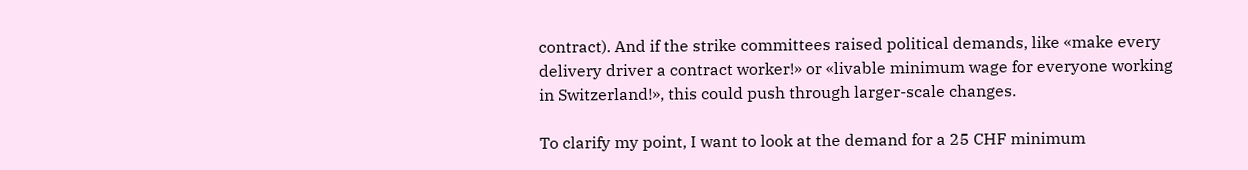contract). And if the strike committees raised political demands, like «make every delivery driver a contract worker!» or «livable minimum wage for everyone working in Switzerland!», this could push through larger-scale changes.

To clarify my point, I want to look at the demand for a 25 CHF minimum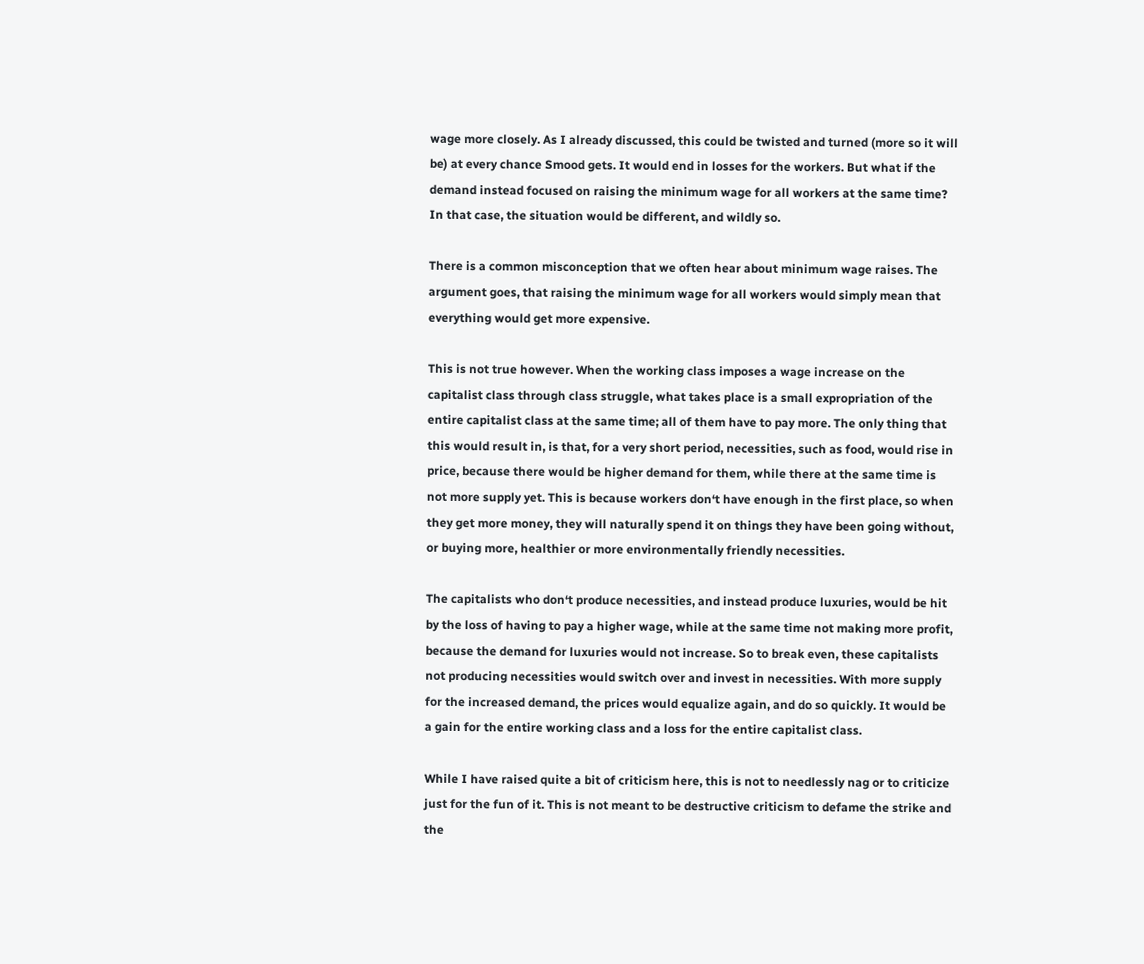wage more closely. As I already discussed, this could be twisted and turned (more so it will be) at every chance Smood gets. It would end in losses for the workers. But what if the demand instead focused on raising the minimum wage for all workers at the same time? In that case, the situation would be different, and wildly so.

There is a common misconception that we often hear about minimum wage raises. The argument goes, that raising the minimum wage for all workers would simply mean that everything would get more expensive.

This is not true however. When the working class imposes a wage increase on the capitalist class through class struggle, what takes place is a small expropriation of the entire capitalist class at the same time; all of them have to pay more. The only thing that this would result in, is that, for a very short period, necessities, such as food, would rise in price, because there would be higher demand for them, while there at the same time is not more supply yet. This is because workers don‘t have enough in the first place, so when they get more money, they will naturally spend it on things they have been going without, or buying more, healthier or more environmentally friendly necessities.

The capitalists who don‘t produce necessities, and instead produce luxuries, would be hit by the loss of having to pay a higher wage, while at the same time not making more profit, because the demand for luxuries would not increase. So to break even, these capitalists not producing necessities would switch over and invest in necessities. With more supply for the increased demand, the prices would equalize again, and do so quickly. It would be a gain for the entire working class and a loss for the entire capitalist class.

While I have raised quite a bit of criticism here, this is not to needlessly nag or to criticize just for the fun of it. This is not meant to be destructive criticism to defame the strike and the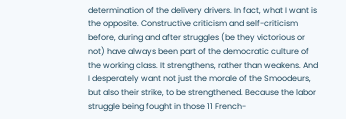determination of the delivery drivers. In fact, what I want is the opposite. Constructive criticism and self-criticism before, during and after struggles (be they victorious or not) have always been part of the democratic culture of the working class. It strengthens, rather than weakens. And I desperately want not just the morale of the Smoodeurs, but also their strike, to be strengthened. Because the labor struggle being fought in those 11 French-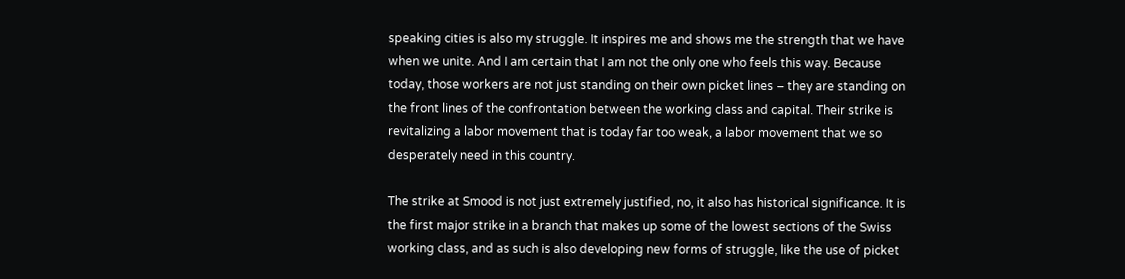speaking cities is also my struggle. It inspires me and shows me the strength that we have when we unite. And I am certain that I am not the only one who feels this way. Because today, those workers are not just standing on their own picket lines – they are standing on the front lines of the confrontation between the working class and capital. Their strike is revitalizing a labor movement that is today far too weak, a labor movement that we so desperately need in this country.

The strike at Smood is not just extremely justified, no, it also has historical significance. It is the first major strike in a branch that makes up some of the lowest sections of the Swiss working class, and as such is also developing new forms of struggle, like the use of picket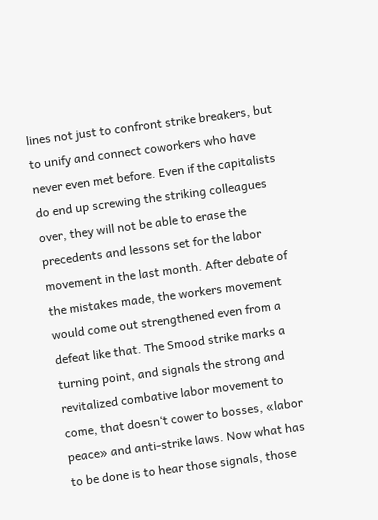lines not just to confront strike breakers, but to unify and connect coworkers who have never even met before. Even if the capitalists do end up screwing the striking colleagues over, they will not be able to erase the precedents and lessons set for the labor movement in the last month. After debate of the mistakes made, the workers movement would come out strengthened even from a defeat like that. The Smood strike marks a turning point, and signals the strong and revitalized combative labor movement to come, that doesn‘t cower to bosses, «labor peace» and anti-strike laws. Now what has to be done is to hear those signals, those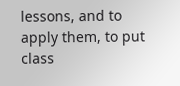lessons, and to apply them, to put class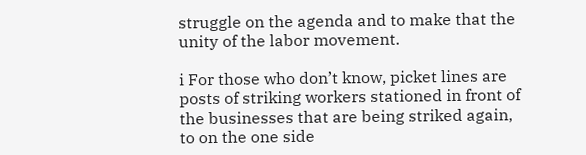struggle on the agenda and to make that the unity of the labor movement.

i For those who don’t know, picket lines are posts of striking workers stationed in front of the businesses that are being striked again, to on the one side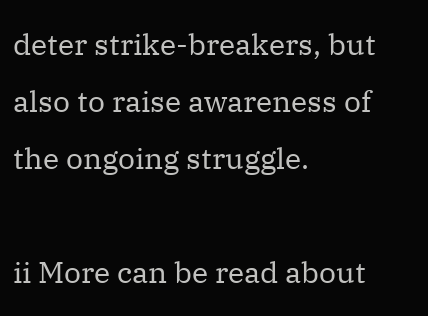deter strike-breakers, but also to raise awareness of the ongoing struggle.

ii More can be read about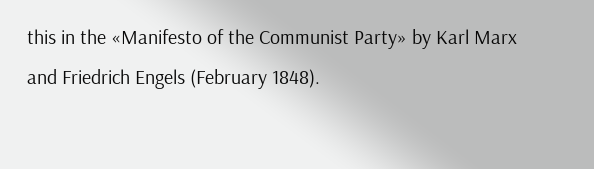this in the «Manifesto of the Communist Party» by Karl Marx and Friedrich Engels (February 1848).